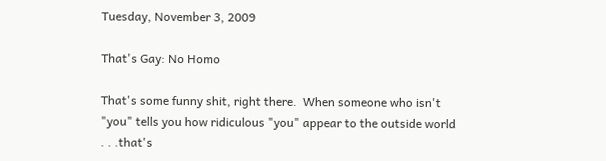Tuesday, November 3, 2009

That's Gay: No Homo

That's some funny shit, right there.  When someone who isn't "you" tells you how ridiculous "you" appear to the outside world . . .that's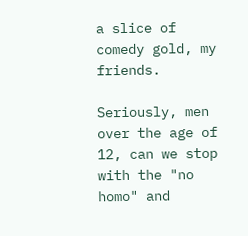a slice of comedy gold, my friends.

Seriously, men over the age of 12, can we stop with the "no homo" and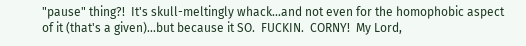"pause" thing?!  It's skull-meltingly whack...and not even for the homophobic aspect of it (that's a given)...but because it SO.  FUCKIN.  CORNY!  My Lord,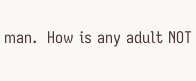man.  How is any adult NOT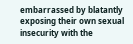embarrassed by blatantly exposing their own sexual insecurity with the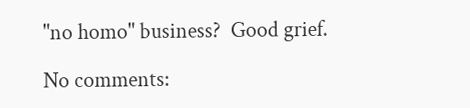"no homo" business?  Good grief.

No comments: